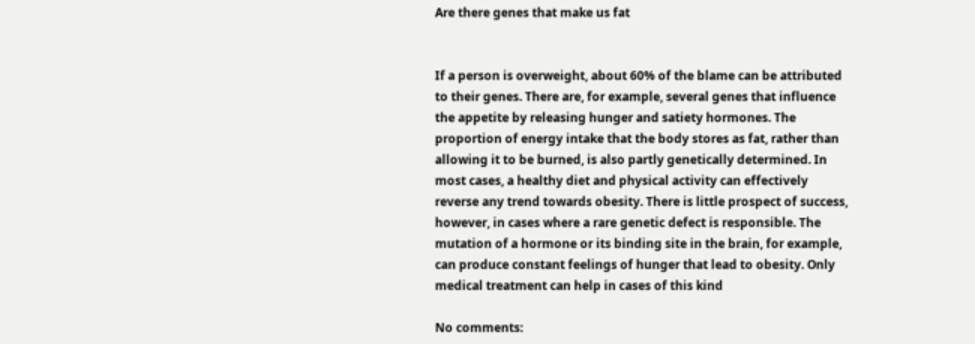Are there genes that make us fat


If a person is overweight, about 60% of the blame can be attributed to their genes. There are, for example, several genes that influence the appetite by releasing hunger and satiety hormones. The proportion of energy intake that the body stores as fat, rather than allowing it to be burned, is also partly genetically determined. In most cases, a healthy diet and physical activity can effectively reverse any trend towards obesity. There is little prospect of success, however, in cases where a rare genetic defect is responsible. The mutation of a hormone or its binding site in the brain, for example, can produce constant feelings of hunger that lead to obesity. Only medical treatment can help in cases of this kind

No comments: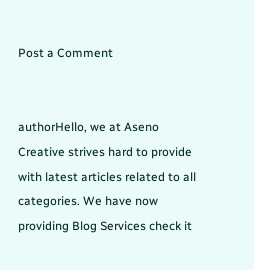Post a Comment


authorHello, we at Aseno Creative strives hard to provide with latest articles related to all categories. We have now providing Blog Services check it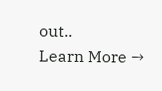out..
Learn More →